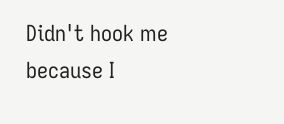Didn't hook me because I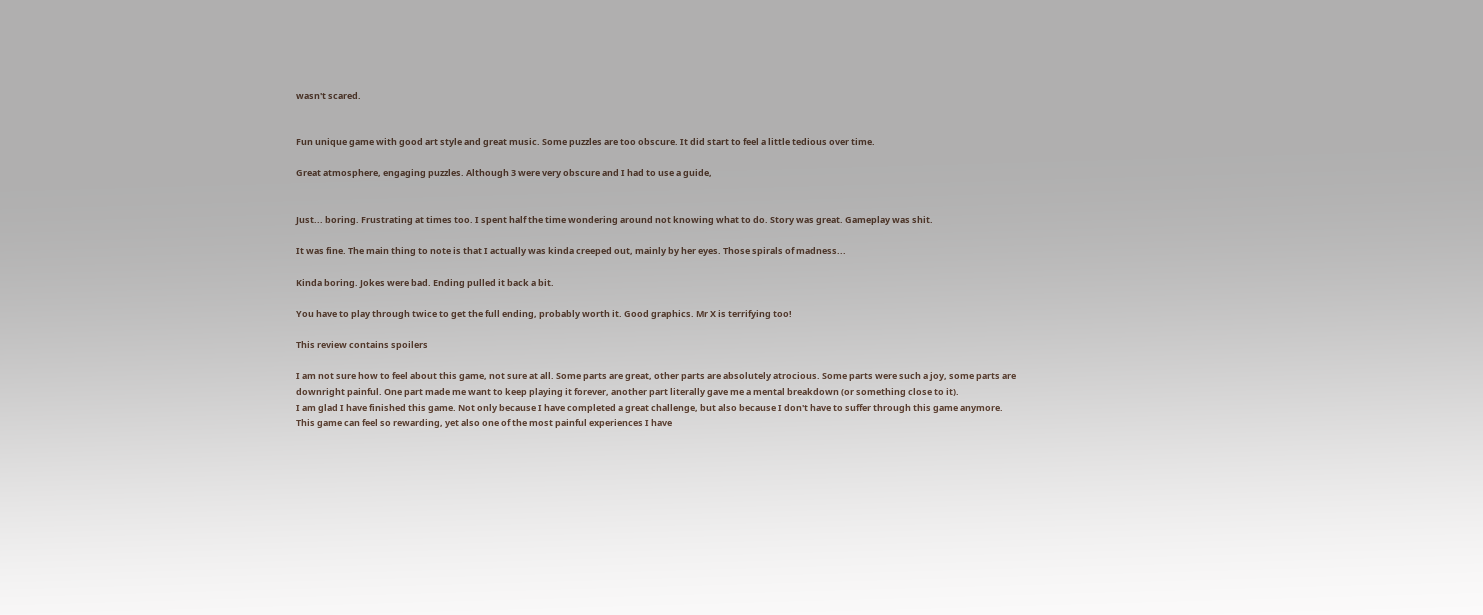wasn't scared.


Fun unique game with good art style and great music. Some puzzles are too obscure. It did start to feel a little tedious over time.

Great atmosphere, engaging puzzles. Although 3 were very obscure and I had to use a guide,


Just... boring. Frustrating at times too. I spent half the time wondering around not knowing what to do. Story was great. Gameplay was shit.

It was fine. The main thing to note is that I actually was kinda creeped out, mainly by her eyes. Those spirals of madness...

Kinda boring. Jokes were bad. Ending pulled it back a bit.

You have to play through twice to get the full ending, probably worth it. Good graphics. Mr X is terrifying too!

This review contains spoilers

I am not sure how to feel about this game, not sure at all. Some parts are great, other parts are absolutely atrocious. Some parts were such a joy, some parts are downright painful. One part made me want to keep playing it forever, another part literally gave me a mental breakdown (or something close to it).
I am glad I have finished this game. Not only because I have completed a great challenge, but also because I don't have to suffer through this game anymore.
This game can feel so rewarding, yet also one of the most painful experiences I have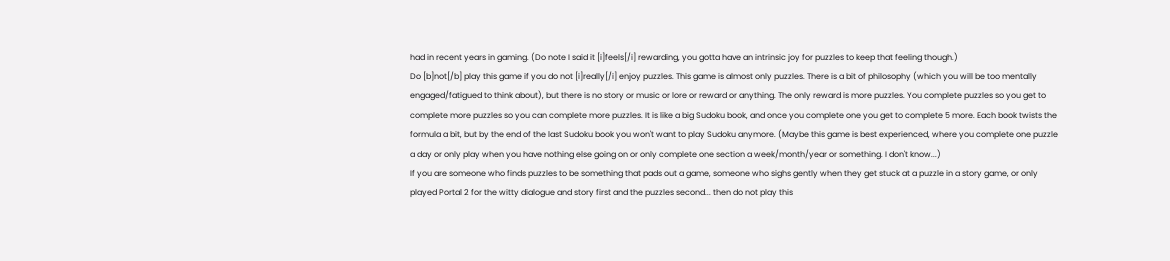had in recent years in gaming. (Do note I said it [i]feels[/i] rewarding, you gotta have an intrinsic joy for puzzles to keep that feeling though.)
Do [b]not[/b] play this game if you do not [i]really[/i] enjoy puzzles. This game is almost only puzzles. There is a bit of philosophy (which you will be too mentally engaged/fatigued to think about), but there is no story or music or lore or reward or anything. The only reward is more puzzles. You complete puzzles so you get to complete more puzzles so you can complete more puzzles. It is like a big Sudoku book, and once you complete one you get to complete 5 more. Each book twists the formula a bit, but by the end of the last Sudoku book you won't want to play Sudoku anymore. (Maybe this game is best experienced, where you complete one puzzle a day or only play when you have nothing else going on or only complete one section a week/month/year or something. I don't know...)
If you are someone who finds puzzles to be something that pads out a game, someone who sighs gently when they get stuck at a puzzle in a story game, or only played Portal 2 for the witty dialogue and story first and the puzzles second... then do not play this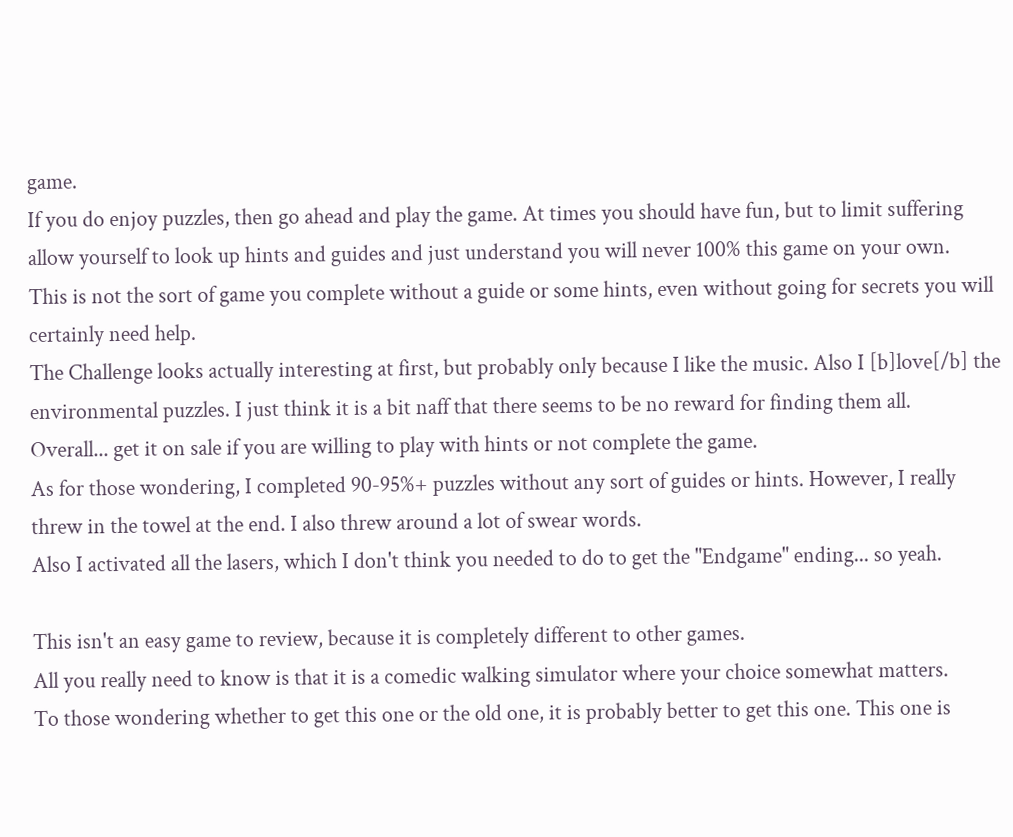game.
If you do enjoy puzzles, then go ahead and play the game. At times you should have fun, but to limit suffering allow yourself to look up hints and guides and just understand you will never 100% this game on your own.
This is not the sort of game you complete without a guide or some hints, even without going for secrets you will certainly need help.
The Challenge looks actually interesting at first, but probably only because I like the music. Also I [b]love[/b] the environmental puzzles. I just think it is a bit naff that there seems to be no reward for finding them all.
Overall... get it on sale if you are willing to play with hints or not complete the game.
As for those wondering, I completed 90-95%+ puzzles without any sort of guides or hints. However, I really threw in the towel at the end. I also threw around a lot of swear words.
Also I activated all the lasers, which I don't think you needed to do to get the "Endgame" ending... so yeah.

This isn't an easy game to review, because it is completely different to other games.
All you really need to know is that it is a comedic walking simulator where your choice somewhat matters.
To those wondering whether to get this one or the old one, it is probably better to get this one. This one is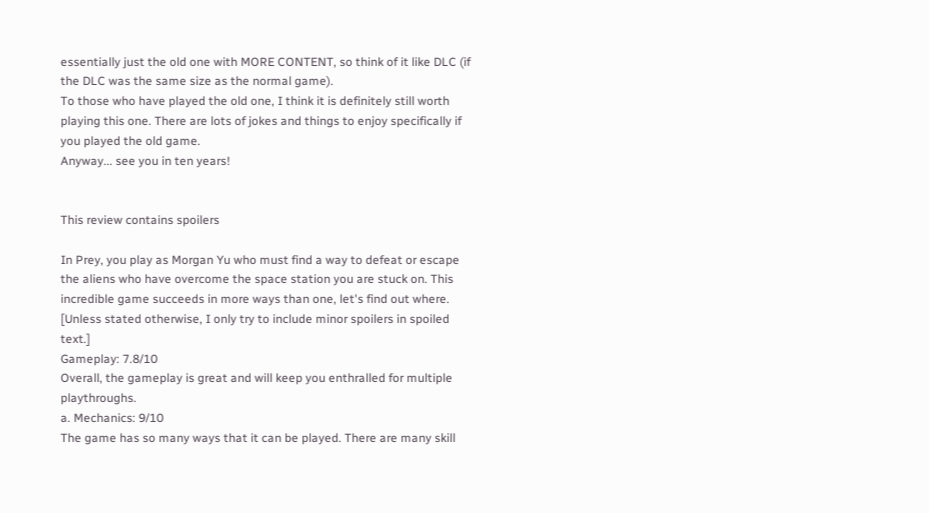essentially just the old one with MORE CONTENT, so think of it like DLC (if the DLC was the same size as the normal game).
To those who have played the old one, I think it is definitely still worth playing this one. There are lots of jokes and things to enjoy specifically if you played the old game.
Anyway... see you in ten years!


This review contains spoilers

In Prey, you play as Morgan Yu who must find a way to defeat or escape the aliens who have overcome the space station you are stuck on. This incredible game succeeds in more ways than one, let's find out where.
[Unless stated otherwise, I only try to include minor spoilers in spoiled text.]
Gameplay: 7.8/10
Overall, the gameplay is great and will keep you enthralled for multiple playthroughs.
a. Mechanics: 9/10
The game has so many ways that it can be played. There are many skill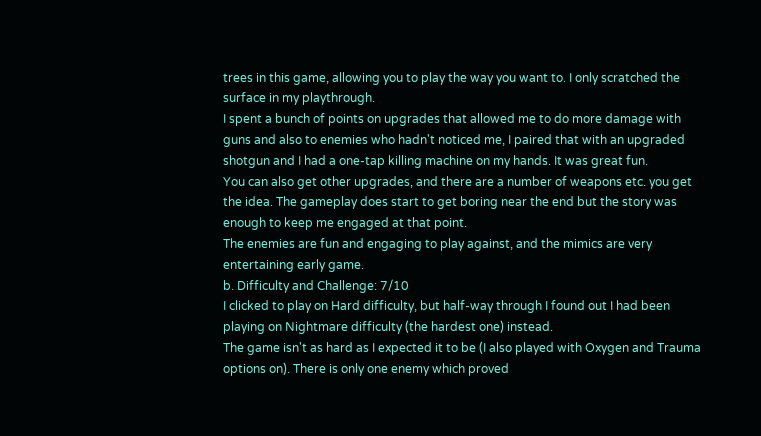trees in this game, allowing you to play the way you want to. I only scratched the surface in my playthrough.
I spent a bunch of points on upgrades that allowed me to do more damage with guns and also to enemies who hadn't noticed me, I paired that with an upgraded shotgun and I had a one-tap killing machine on my hands. It was great fun.
You can also get other upgrades, and there are a number of weapons etc. you get the idea. The gameplay does start to get boring near the end but the story was enough to keep me engaged at that point.
The enemies are fun and engaging to play against, and the mimics are very entertaining early game.
b. Difficulty and Challenge: 7/10
I clicked to play on Hard difficulty, but half-way through I found out I had been playing on Nightmare difficulty (the hardest one) instead.
The game isn't as hard as I expected it to be (I also played with Oxygen and Trauma options on). There is only one enemy which proved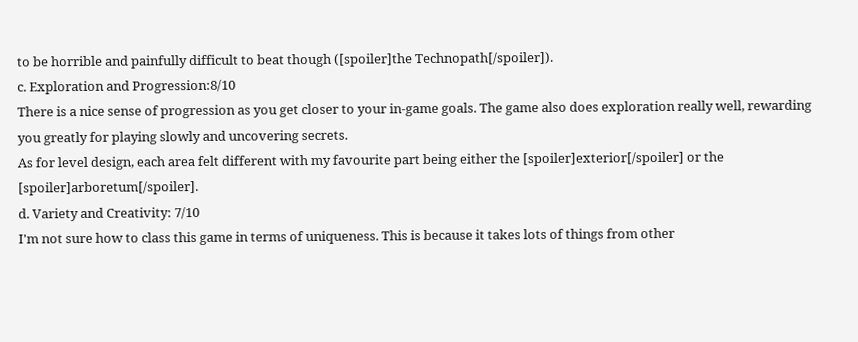to be horrible and painfully difficult to beat though ([spoiler]the Technopath[/spoiler]).
c. Exploration and Progression:8/10
There is a nice sense of progression as you get closer to your in-game goals. The game also does exploration really well, rewarding you greatly for playing slowly and uncovering secrets.
As for level design, each area felt different with my favourite part being either the [spoiler]exterior[/spoiler] or the [spoiler]arboretum[/spoiler].
d. Variety and Creativity: 7/10
I'm not sure how to class this game in terms of uniqueness. This is because it takes lots of things from other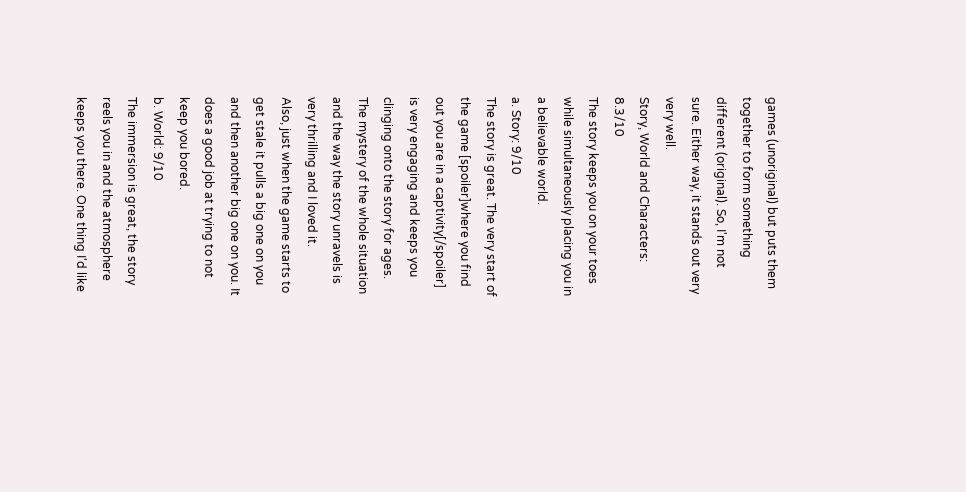games (unoriginal) but puts them together to form something different (original). So, I'm not sure. Either way, it stands out very very well.
Story, World and Characters: 8.3/10
The story keeps you on your toes while simultaneously placing you in a believable world.
a. Story: 9/10
The story is great. The very start of the game [spoiler]where you find out you are in a captivity[/spoiler] is very engaging and keeps you clinging onto the story for ages.
The mystery of the whole situation and the way the story unravels is very thrilling and I loved it.
Also, just when the game starts to get stale it pulls a big one on you and then another big one on you. It does a good job at trying to not keep you bored.
b. World: 9/10
The immersion is great, the story reels you in and the atmosphere keeps you there. One thing I'd like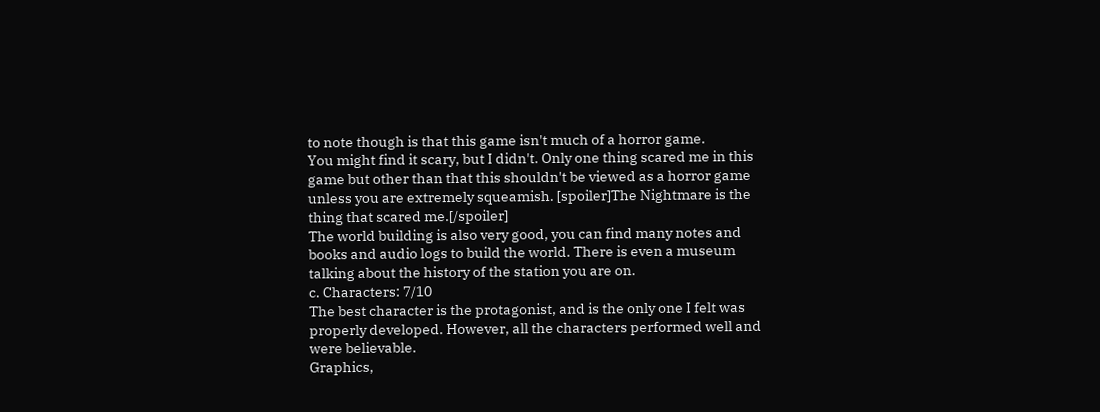to note though is that this game isn't much of a horror game.
You might find it scary, but I didn't. Only one thing scared me in this game but other than that this shouldn't be viewed as a horror game unless you are extremely squeamish. [spoiler]The Nightmare is the thing that scared me.[/spoiler]
The world building is also very good, you can find many notes and books and audio logs to build the world. There is even a museum talking about the history of the station you are on.
c. Characters: 7/10
The best character is the protagonist, and is the only one I felt was properly developed. However, all the characters performed well and were believable.
Graphics,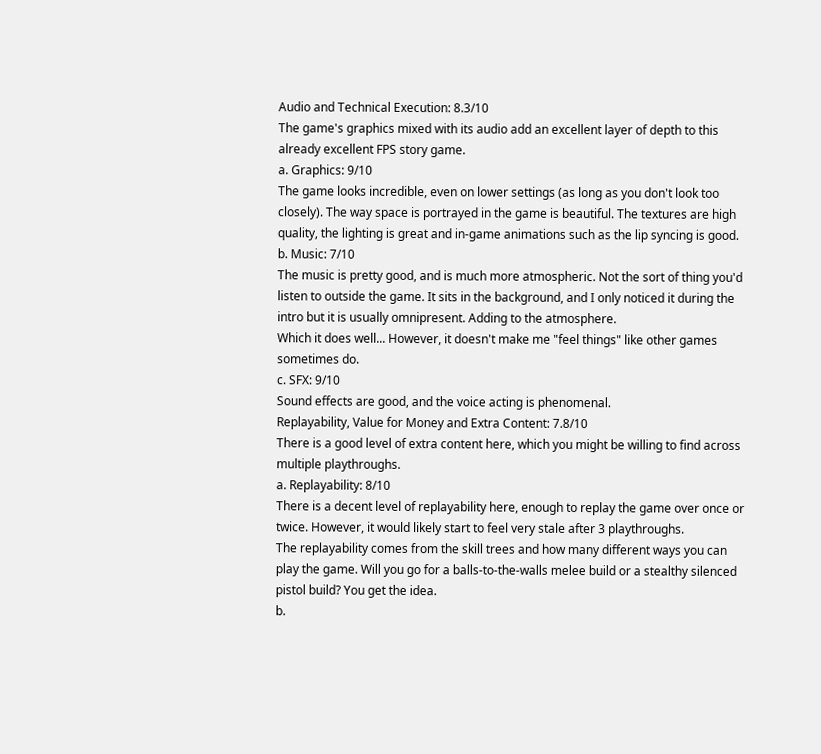Audio and Technical Execution: 8.3/10
The game's graphics mixed with its audio add an excellent layer of depth to this already excellent FPS story game.
a. Graphics: 9/10
The game looks incredible, even on lower settings (as long as you don't look too closely). The way space is portrayed in the game is beautiful. The textures are high quality, the lighting is great and in-game animations such as the lip syncing is good.
b. Music: 7/10
The music is pretty good, and is much more atmospheric. Not the sort of thing you'd listen to outside the game. It sits in the background, and I only noticed it during the intro but it is usually omnipresent. Adding to the atmosphere.
Which it does well... However, it doesn't make me "feel things" like other games sometimes do.
c. SFX: 9/10
Sound effects are good, and the voice acting is phenomenal.
Replayability, Value for Money and Extra Content: 7.8/10
There is a good level of extra content here, which you might be willing to find across multiple playthroughs.
a. Replayability: 8/10
There is a decent level of replayability here, enough to replay the game over once or twice. However, it would likely start to feel very stale after 3 playthroughs.
The replayability comes from the skill trees and how many different ways you can play the game. Will you go for a balls-to-the-walls melee build or a stealthy silenced pistol build? You get the idea.
b.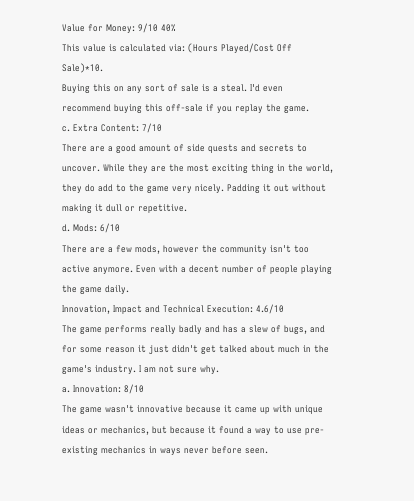Value for Money: 9/10 40%
This value is calculated via: (Hours Played/Cost Off Sale)*10.
Buying this on any sort of sale is a steal. I'd even recommend buying this off-sale if you replay the game.
c. Extra Content: 7/10
There are a good amount of side quests and secrets to uncover. While they are the most exciting thing in the world, they do add to the game very nicely. Padding it out without making it dull or repetitive.
d. Mods: 6/10
There are a few mods, however the community isn't too active anymore. Even with a decent number of people playing the game daily.
Innovation, Impact and Technical Execution: 4.6/10
The game performs really badly and has a slew of bugs, and for some reason it just didn't get talked about much in the game's industry. I am not sure why.
a. Innovation: 8/10
The game wasn't innovative because it came up with unique ideas or mechanics, but because it found a way to use pre-existing mechanics in ways never before seen.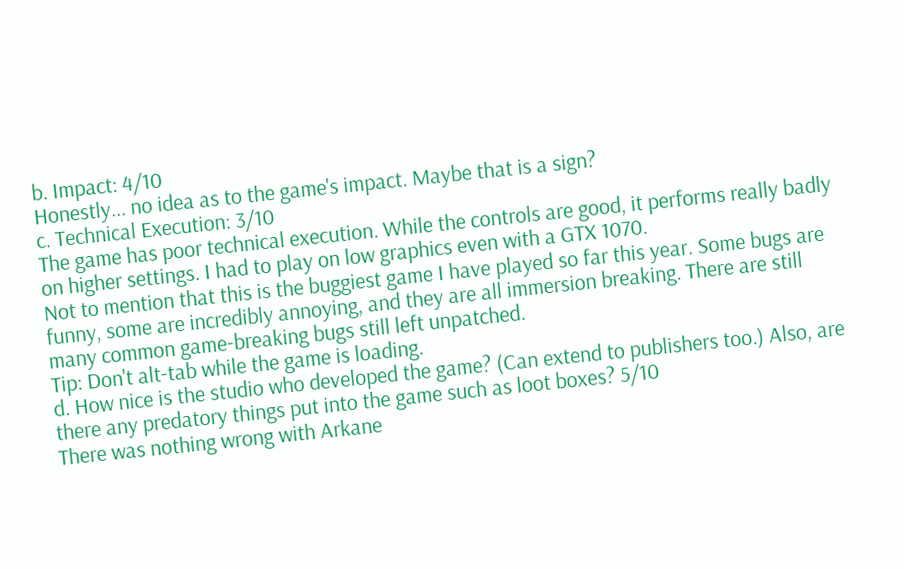b. Impact: 4/10
Honestly... no idea as to the game's impact. Maybe that is a sign?
c. Technical Execution: 3/10
The game has poor technical execution. While the controls are good, it performs really badly on higher settings. I had to play on low graphics even with a GTX 1070.
Not to mention that this is the buggiest game I have played so far this year. Some bugs are funny, some are incredibly annoying, and they are all immersion breaking. There are still many common game-breaking bugs still left unpatched.
Tip: Don't alt-tab while the game is loading.
d. How nice is the studio who developed the game? (Can extend to publishers too.) Also, are there any predatory things put into the game such as loot boxes? 5/10
There was nothing wrong with Arkane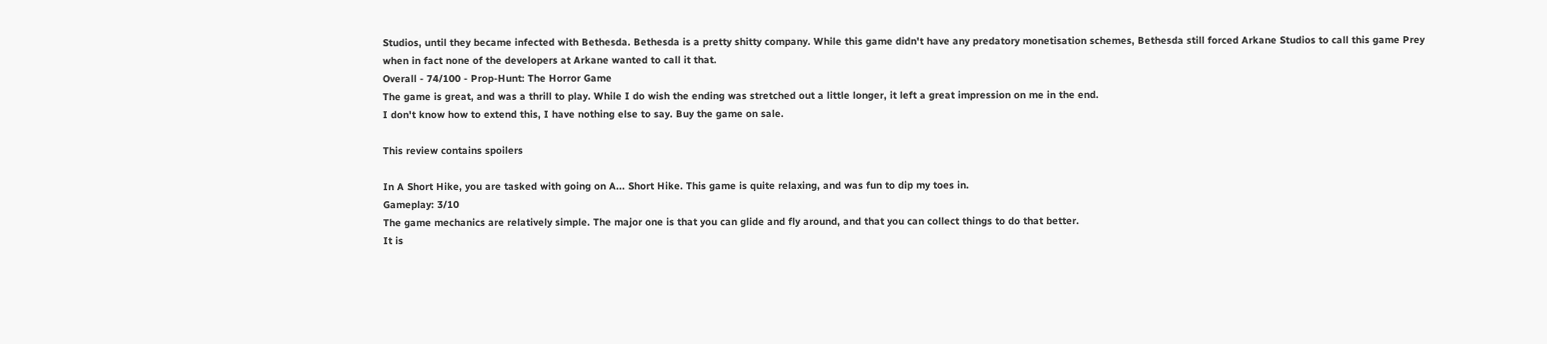Studios, until they became infected with Bethesda. Bethesda is a pretty shitty company. While this game didn't have any predatory monetisation schemes, Bethesda still forced Arkane Studios to call this game Prey when in fact none of the developers at Arkane wanted to call it that.
Overall - 74/100 - Prop-Hunt: The Horror Game
The game is great, and was a thrill to play. While I do wish the ending was stretched out a little longer, it left a great impression on me in the end.
I don't know how to extend this, I have nothing else to say. Buy the game on sale.

This review contains spoilers

In A Short Hike, you are tasked with going on A... Short Hike. This game is quite relaxing, and was fun to dip my toes in.
Gameplay: 3/10
The game mechanics are relatively simple. The major one is that you can glide and fly around, and that you can collect things to do that better.
It is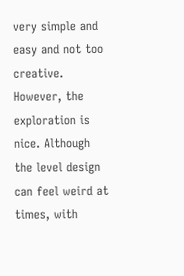very simple and easy and not too creative. However, the exploration is nice. Although the level design can feel weird at times, with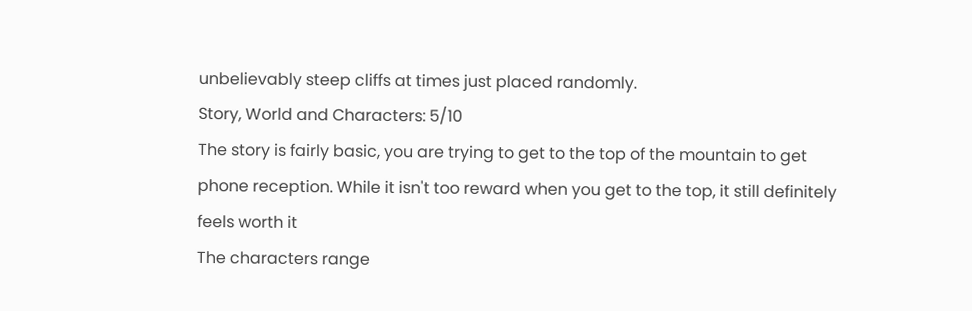unbelievably steep cliffs at times just placed randomly.
Story, World and Characters: 5/10
The story is fairly basic, you are trying to get to the top of the mountain to get phone reception. While it isn't too reward when you get to the top, it still definitely feels worth it
The characters range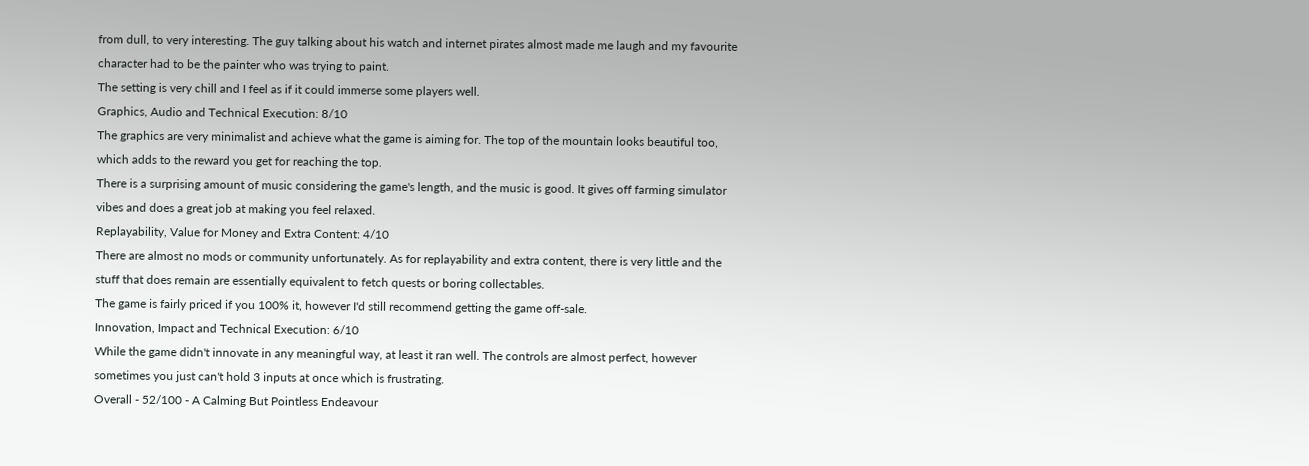from dull, to very interesting. The guy talking about his watch and internet pirates almost made me laugh and my favourite character had to be the painter who was trying to paint.
The setting is very chill and I feel as if it could immerse some players well.
Graphics, Audio and Technical Execution: 8/10
The graphics are very minimalist and achieve what the game is aiming for. The top of the mountain looks beautiful too, which adds to the reward you get for reaching the top.
There is a surprising amount of music considering the game's length, and the music is good. It gives off farming simulator vibes and does a great job at making you feel relaxed.
Replayability, Value for Money and Extra Content: 4/10
There are almost no mods or community unfortunately. As for replayability and extra content, there is very little and the stuff that does remain are essentially equivalent to fetch quests or boring collectables.
The game is fairly priced if you 100% it, however I'd still recommend getting the game off-sale.
Innovation, Impact and Technical Execution: 6/10
While the game didn't innovate in any meaningful way, at least it ran well. The controls are almost perfect, however sometimes you just can't hold 3 inputs at once which is frustrating.
Overall - 52/100 - A Calming But Pointless Endeavour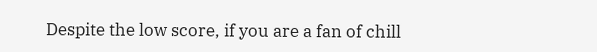Despite the low score, if you are a fan of chill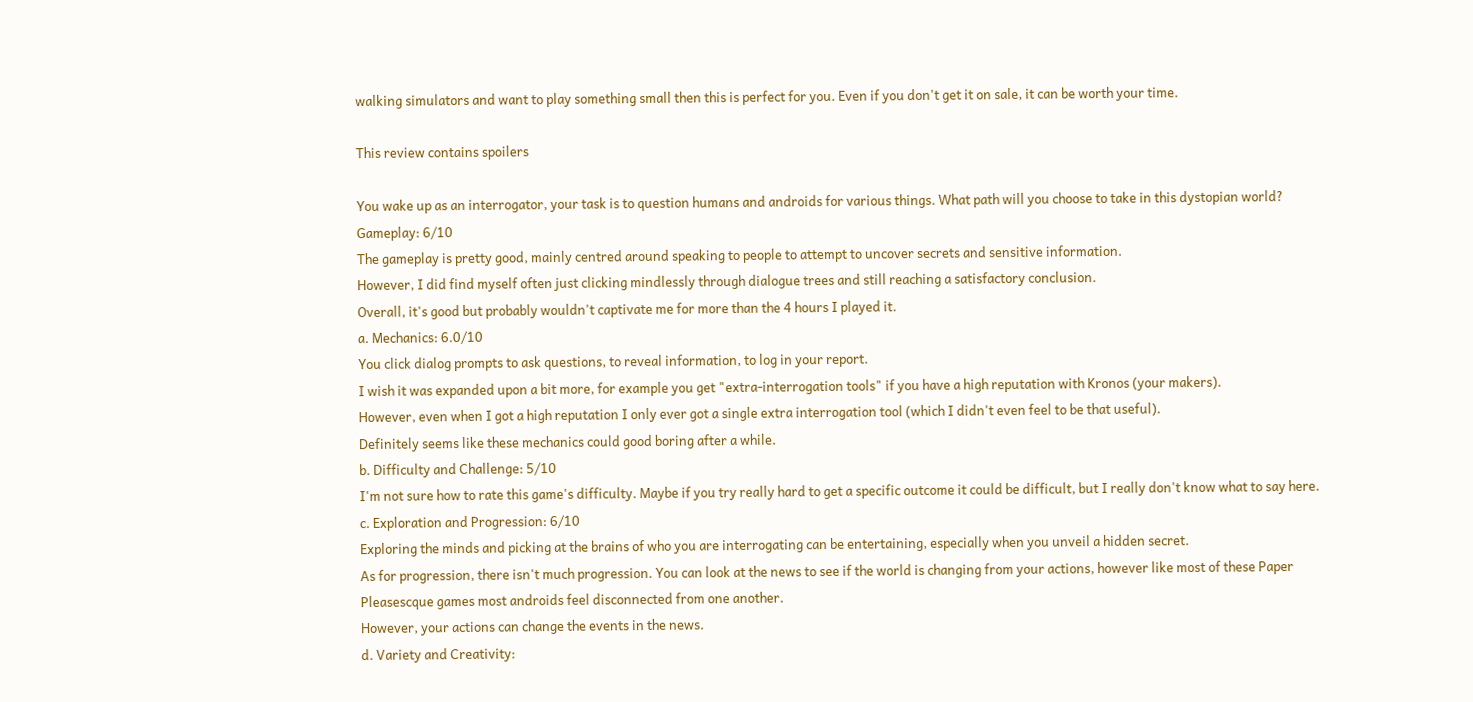walking simulators and want to play something small then this is perfect for you. Even if you don't get it on sale, it can be worth your time.

This review contains spoilers

You wake up as an interrogator, your task is to question humans and androids for various things. What path will you choose to take in this dystopian world?
Gameplay: 6/10
The gameplay is pretty good, mainly centred around speaking to people to attempt to uncover secrets and sensitive information.
However, I did find myself often just clicking mindlessly through dialogue trees and still reaching a satisfactory conclusion.
Overall, it's good but probably wouldn't captivate me for more than the 4 hours I played it.
a. Mechanics: 6.0/10
You click dialog prompts to ask questions, to reveal information, to log in your report.
I wish it was expanded upon a bit more, for example you get "extra-interrogation tools" if you have a high reputation with Kronos (your makers).
However, even when I got a high reputation I only ever got a single extra interrogation tool (which I didn't even feel to be that useful).
Definitely seems like these mechanics could good boring after a while.
b. Difficulty and Challenge: 5/10
I'm not sure how to rate this game's difficulty. Maybe if you try really hard to get a specific outcome it could be difficult, but I really don't know what to say here.
c. Exploration and Progression: 6/10
Exploring the minds and picking at the brains of who you are interrogating can be entertaining, especially when you unveil a hidden secret.
As for progression, there isn't much progression. You can look at the news to see if the world is changing from your actions, however like most of these Paper Pleasescque games most androids feel disconnected from one another.
However, your actions can change the events in the news.
d. Variety and Creativity: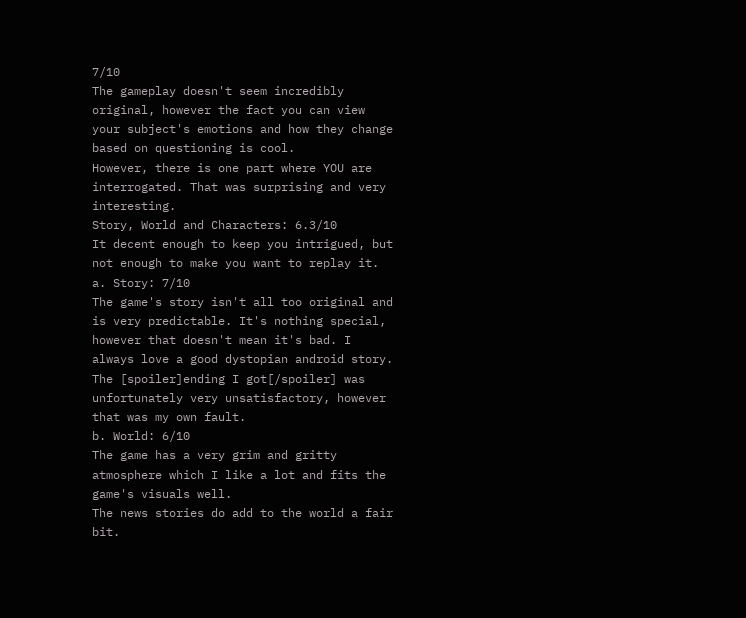7/10
The gameplay doesn't seem incredibly original, however the fact you can view your subject's emotions and how they change based on questioning is cool.
However, there is one part where YOU are interrogated. That was surprising and very interesting.
Story, World and Characters: 6.3/10
It decent enough to keep you intrigued, but not enough to make you want to replay it.
a. Story: 7/10
The game's story isn't all too original and is very predictable. It's nothing special, however that doesn't mean it's bad. I always love a good dystopian android story.
The [spoiler]ending I got[/spoiler] was unfortunately very unsatisfactory, however that was my own fault.
b. World: 6/10
The game has a very grim and gritty atmosphere which I like a lot and fits the game's visuals well.
The news stories do add to the world a fair bit.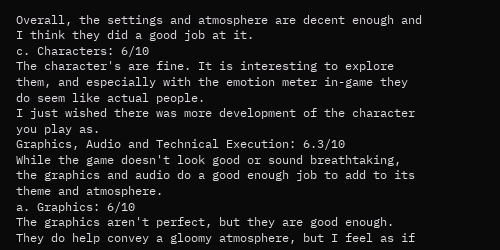Overall, the settings and atmosphere are decent enough and I think they did a good job at it.
c. Characters: 6/10
The character's are fine. It is interesting to explore them, and especially with the emotion meter in-game they do seem like actual people.
I just wished there was more development of the character you play as.
Graphics, Audio and Technical Execution: 6.3/10
While the game doesn't look good or sound breathtaking, the graphics and audio do a good enough job to add to its theme and atmosphere.
a. Graphics: 6/10
The graphics aren't perfect, but they are good enough. They do help convey a gloomy atmosphere, but I feel as if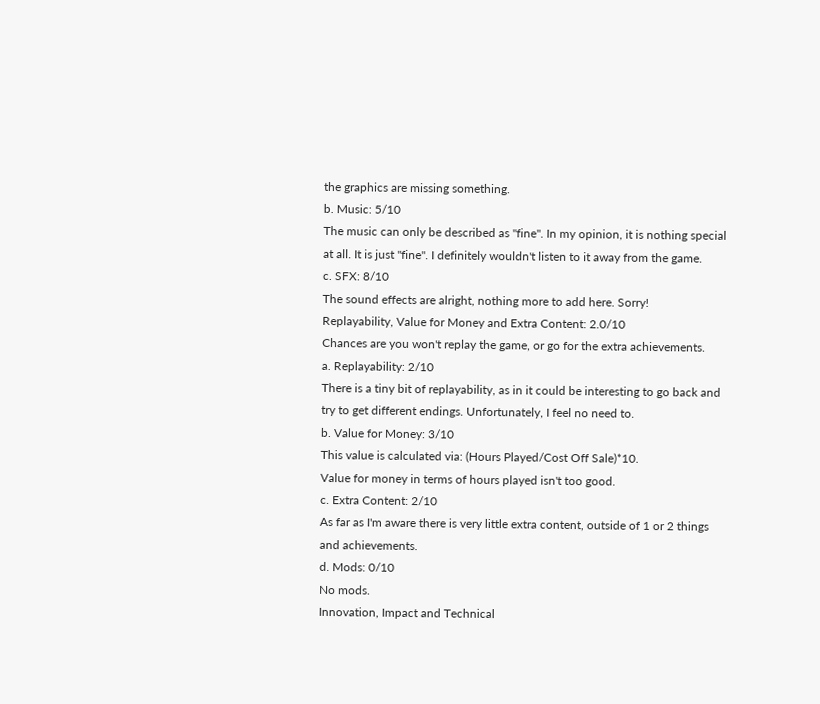the graphics are missing something.
b. Music: 5/10
The music can only be described as "fine". In my opinion, it is nothing special at all. It is just "fine". I definitely wouldn't listen to it away from the game.
c. SFX: 8/10
The sound effects are alright, nothing more to add here. Sorry!
Replayability, Value for Money and Extra Content: 2.0/10
Chances are you won't replay the game, or go for the extra achievements.
a. Replayability: 2/10
There is a tiny bit of replayability, as in it could be interesting to go back and try to get different endings. Unfortunately, I feel no need to.
b. Value for Money: 3/10
This value is calculated via: (Hours Played/Cost Off Sale)*10.
Value for money in terms of hours played isn't too good.
c. Extra Content: 2/10
As far as I'm aware there is very little extra content, outside of 1 or 2 things and achievements.
d. Mods: 0/10
No mods.
Innovation, Impact and Technical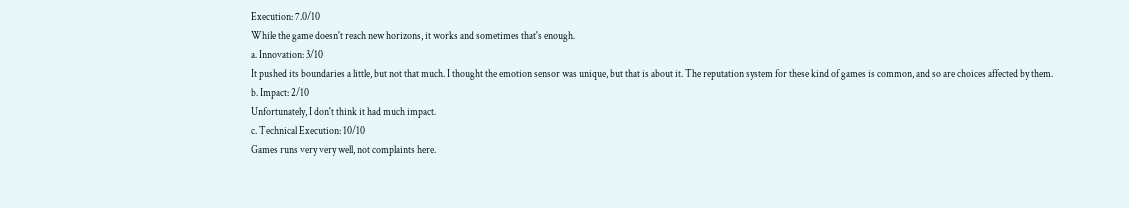Execution: 7.0/10
While the game doesn't reach new horizons, it works and sometimes that's enough.
a. Innovation: 3/10
It pushed its boundaries a little, but not that much. I thought the emotion sensor was unique, but that is about it. The reputation system for these kind of games is common, and so are choices affected by them.
b. Impact: 2/10
Unfortunately, I don't think it had much impact.
c. Technical Execution: 10/10
Games runs very very well, not complaints here.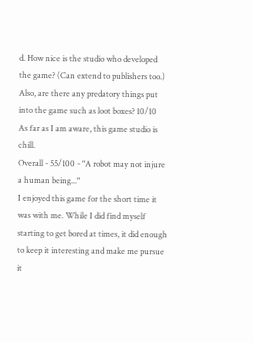d. How nice is the studio who developed the game? (Can extend to publishers too.) Also, are there any predatory things put into the game such as loot boxes? 10/10
As far as I am aware, this game studio is chill.
Overall - 55/100 - "A robot may not injure a human being..."
I enjoyed this game for the short time it was with me. While I did find myself starting to get bored at times, it did enough to keep it interesting and make me pursue it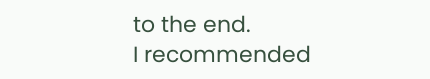to the end.
I recommended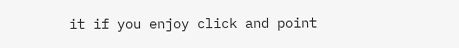it if you enjoy click and point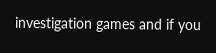investigation games and if you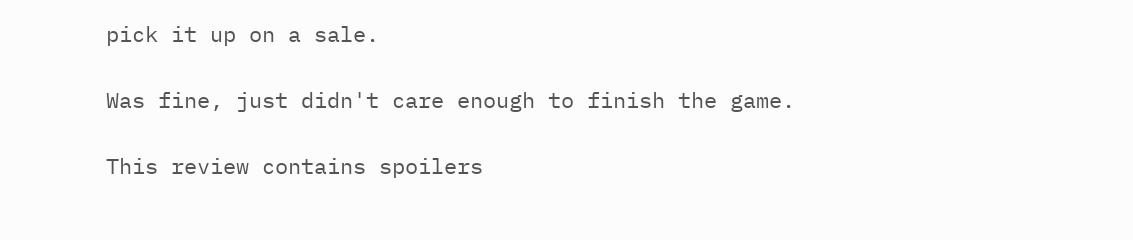pick it up on a sale.

Was fine, just didn't care enough to finish the game.

This review contains spoilers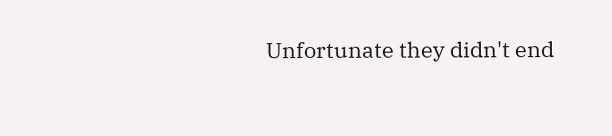Unfortunate they didn't end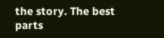the story. The best parts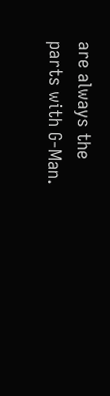are always the parts with G-Man.